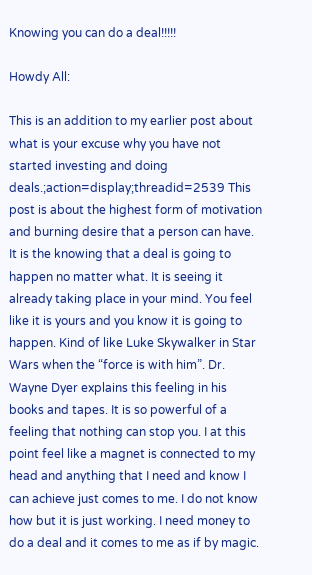Knowing you can do a deal!!!!!

Howdy All:

This is an addition to my earlier post about what is your excuse why you have not started investing and doing deals.;action=display;threadid=2539 This post is about the highest form of motivation and burning desire that a person can have. It is the knowing that a deal is going to happen no matter what. It is seeing it already taking place in your mind. You feel like it is yours and you know it is going to happen. Kind of like Luke Skywalker in Star Wars when the “force is with him”. Dr. Wayne Dyer explains this feeling in his books and tapes. It is so powerful of a feeling that nothing can stop you. I at this point feel like a magnet is connected to my head and anything that I need and know I can achieve just comes to me. I do not know how but it is just working. I need money to do a deal and it comes to me as if by magic.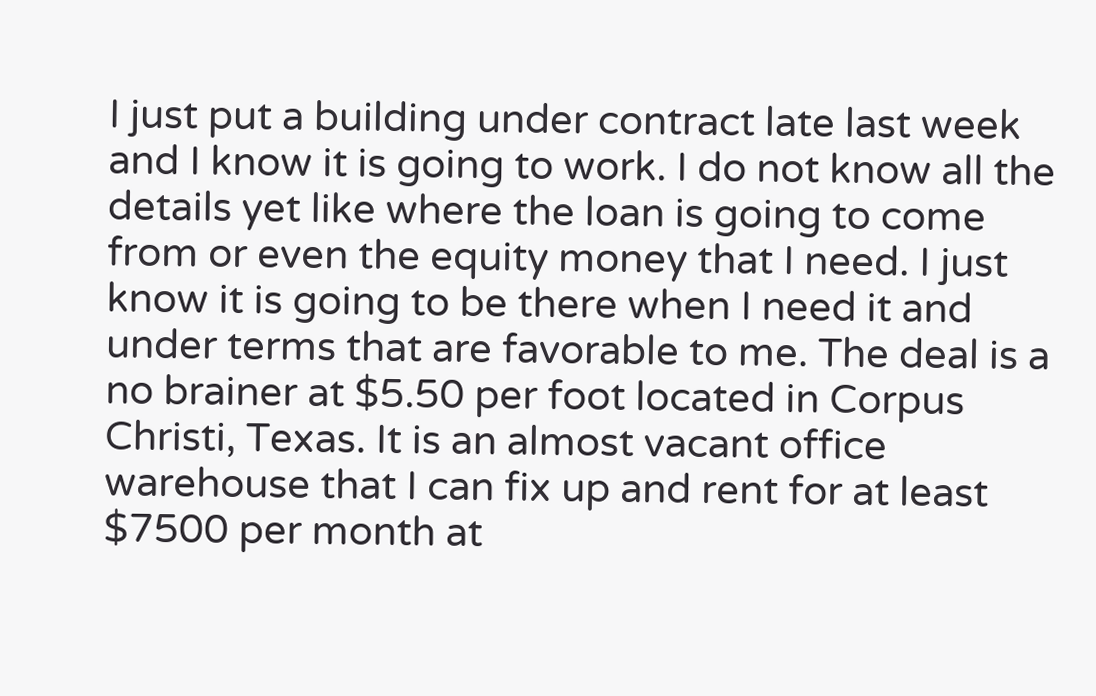I just put a building under contract late last week and I know it is going to work. I do not know all the details yet like where the loan is going to come from or even the equity money that I need. I just know it is going to be there when I need it and under terms that are favorable to me. The deal is a no brainer at $5.50 per foot located in Corpus Christi, Texas. It is an almost vacant office warehouse that I can fix up and rent for at least $7500 per month at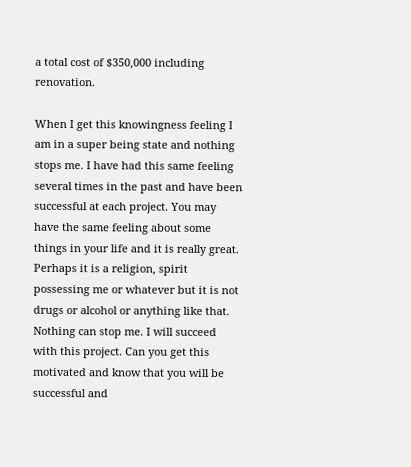a total cost of $350,000 including renovation.

When I get this knowingness feeling I am in a super being state and nothing stops me. I have had this same feeling several times in the past and have been successful at each project. You may have the same feeling about some things in your life and it is really great. Perhaps it is a religion, spirit possessing me or whatever but it is not drugs or alcohol or anything like that. Nothing can stop me. I will succeed with this project. Can you get this motivated and know that you will be successful and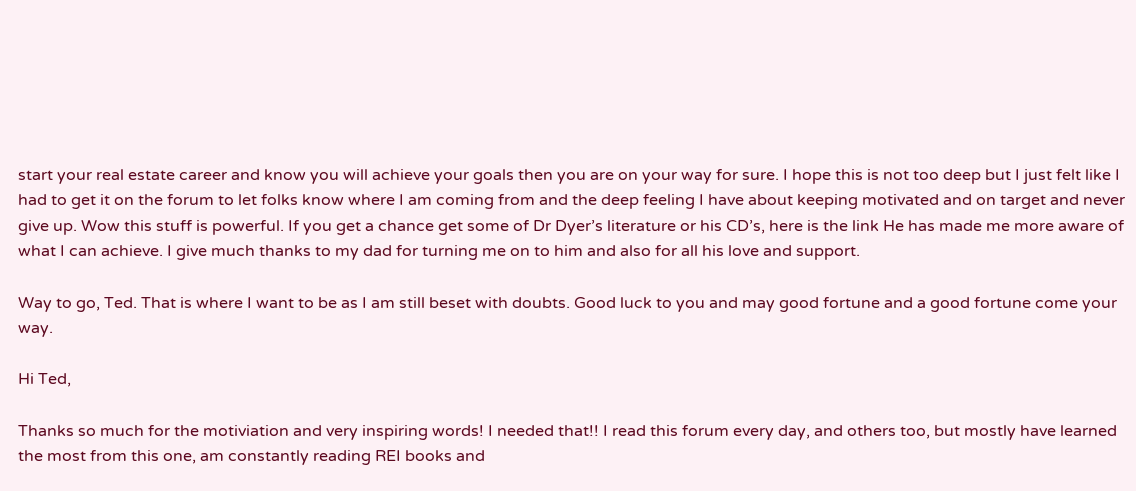start your real estate career and know you will achieve your goals then you are on your way for sure. I hope this is not too deep but I just felt like I had to get it on the forum to let folks know where I am coming from and the deep feeling I have about keeping motivated and on target and never give up. Wow this stuff is powerful. If you get a chance get some of Dr Dyer’s literature or his CD’s, here is the link He has made me more aware of what I can achieve. I give much thanks to my dad for turning me on to him and also for all his love and support.

Way to go, Ted. That is where I want to be as I am still beset with doubts. Good luck to you and may good fortune and a good fortune come your way.

Hi Ted,

Thanks so much for the motiviation and very inspiring words! I needed that!! I read this forum every day, and others too, but mostly have learned the most from this one, am constantly reading REI books and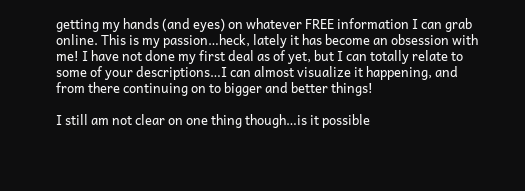getting my hands (and eyes) on whatever FREE information I can grab online. This is my passion…heck, lately it has become an obsession with me! I have not done my first deal as of yet, but I can totally relate to some of your descriptions…I can almost visualize it happening, and from there continuing on to bigger and better things!

I still am not clear on one thing though…is it possible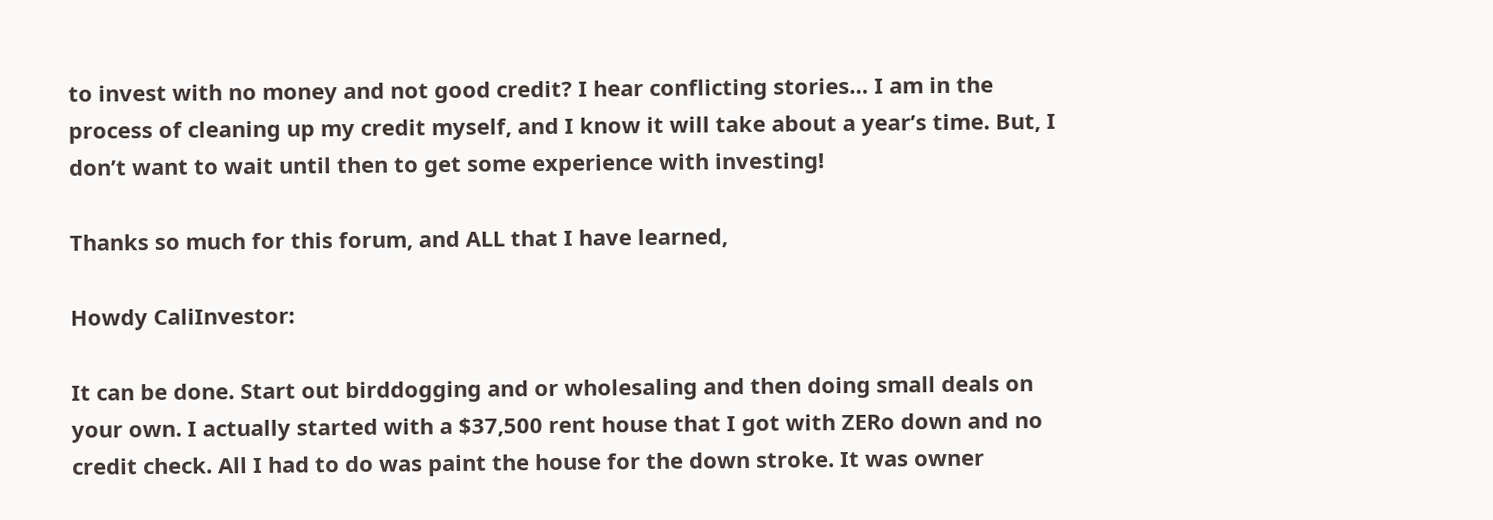to invest with no money and not good credit? I hear conflicting stories… I am in the process of cleaning up my credit myself, and I know it will take about a year’s time. But, I don’t want to wait until then to get some experience with investing!

Thanks so much for this forum, and ALL that I have learned,

Howdy CaliInvestor:

It can be done. Start out birddogging and or wholesaling and then doing small deals on your own. I actually started with a $37,500 rent house that I got with ZERo down and no credit check. All I had to do was paint the house for the down stroke. It was owner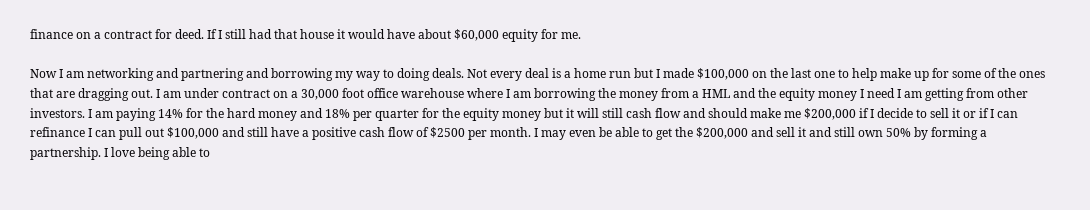finance on a contract for deed. If I still had that house it would have about $60,000 equity for me.

Now I am networking and partnering and borrowing my way to doing deals. Not every deal is a home run but I made $100,000 on the last one to help make up for some of the ones that are dragging out. I am under contract on a 30,000 foot office warehouse where I am borrowing the money from a HML and the equity money I need I am getting from other investors. I am paying 14% for the hard money and 18% per quarter for the equity money but it will still cash flow and should make me $200,000 if I decide to sell it or if I can refinance I can pull out $100,000 and still have a positive cash flow of $2500 per month. I may even be able to get the $200,000 and sell it and still own 50% by forming a partnership. I love being able to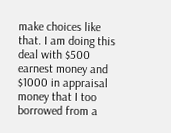make choices like that. I am doing this deal with $500 earnest money and $1000 in appraisal money that I too borrowed from a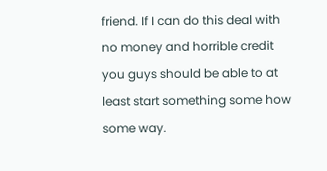friend. If I can do this deal with no money and horrible credit you guys should be able to at least start something some how some way.